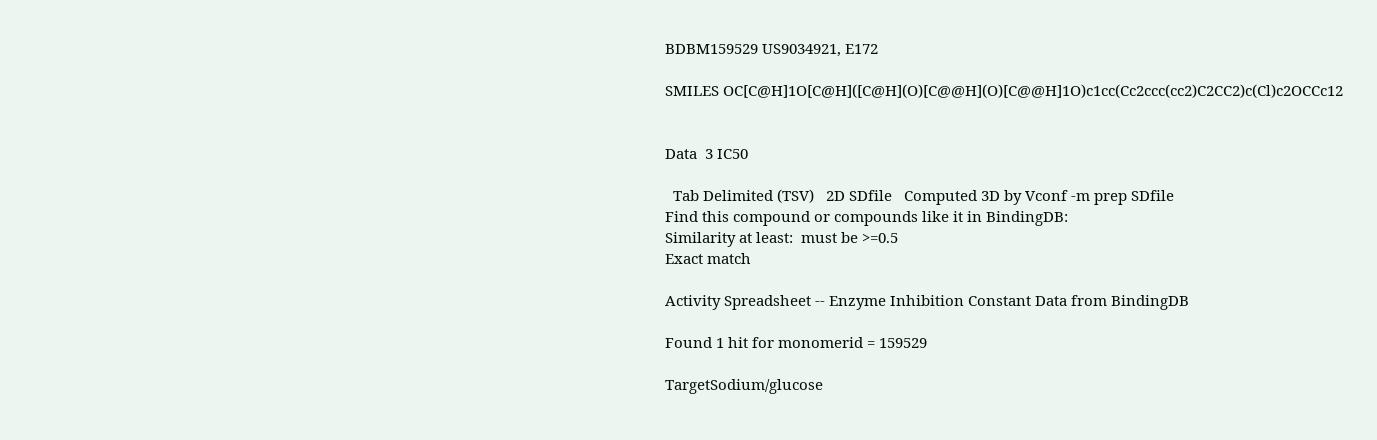BDBM159529 US9034921, E172

SMILES OC[C@H]1O[C@H]([C@H](O)[C@@H](O)[C@@H]1O)c1cc(Cc2ccc(cc2)C2CC2)c(Cl)c2OCCc12


Data  3 IC50

  Tab Delimited (TSV)   2D SDfile   Computed 3D by Vconf -m prep SDfile
Find this compound or compounds like it in BindingDB:
Similarity at least:  must be >=0.5
Exact match

Activity Spreadsheet -- Enzyme Inhibition Constant Data from BindingDB

Found 1 hit for monomerid = 159529

TargetSodium/glucose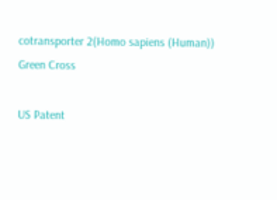cotransporter 2(Homo sapiens (Human))
Green Cross

US Patent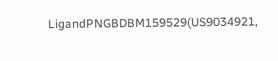LigandPNGBDBM159529(US9034921,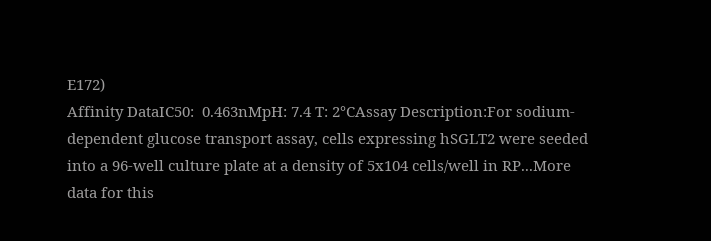E172)
Affinity DataIC50:  0.463nMpH: 7.4 T: 2°CAssay Description:For sodium-dependent glucose transport assay, cells expressing hSGLT2 were seeded into a 96-well culture plate at a density of 5x104 cells/well in RP...More data for this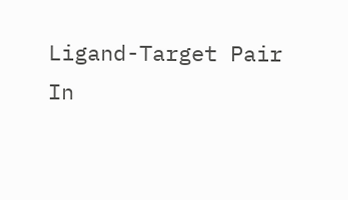Ligand-Target Pair
In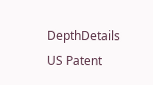DepthDetails US Patent